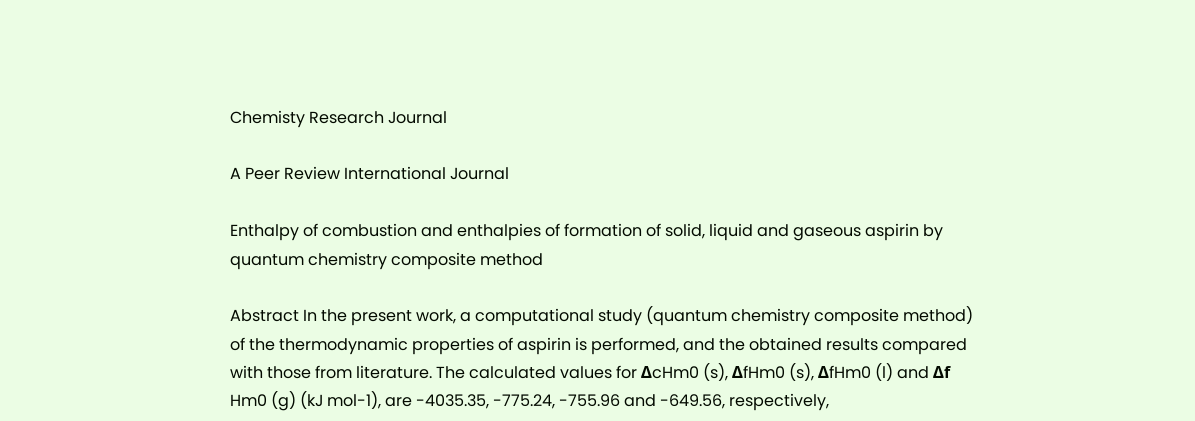Chemisty Research Journal

A Peer Review International Journal

Enthalpy of combustion and enthalpies of formation of solid, liquid and gaseous aspirin by quantum chemistry composite method

Abstract In the present work, a computational study (quantum chemistry composite method) of the thermodynamic properties of aspirin is performed, and the obtained results compared with those from literature. The calculated values for ΔcHm0 (s), ΔfHm0 (s), ΔfHm0 (l) and Δf Hm0 (g) (kJ mol-1), are -4035.35, -775.24, -755.96 and -649.56, respectively,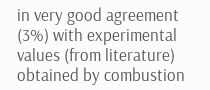in very good agreement (3%) with experimental values (from literature) obtained by combustion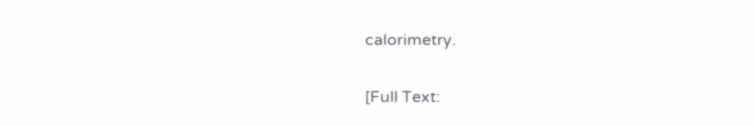calorimetry.

[Full Text: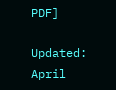PDF]

Updated: April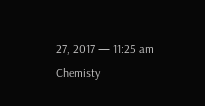27, 2017 — 11:25 am
Chemisty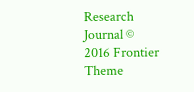Research Journal © 2016 Frontier Theme